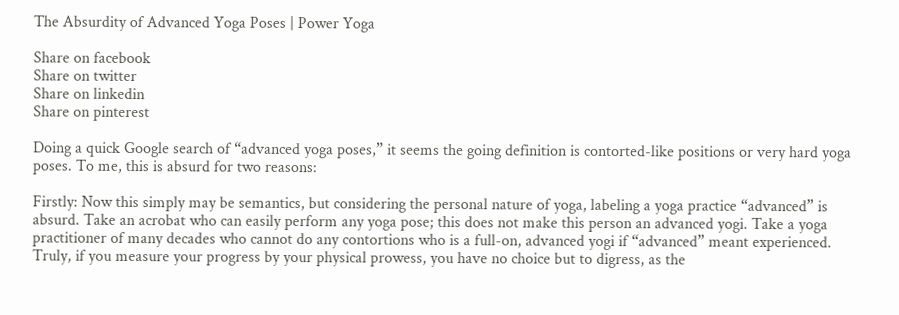The Absurdity of Advanced Yoga Poses | Power Yoga

Share on facebook
Share on twitter
Share on linkedin
Share on pinterest

Doing a quick Google search of “advanced yoga poses,” it seems the going definition is contorted-like positions or very hard yoga poses. To me, this is absurd for two reasons:

Firstly: Now this simply may be semantics, but considering the personal nature of yoga, labeling a yoga practice “advanced” is absurd. Take an acrobat who can easily perform any yoga pose; this does not make this person an advanced yogi. Take a yoga practitioner of many decades who cannot do any contortions who is a full-on, advanced yogi if “advanced” meant experienced. Truly, if you measure your progress by your physical prowess, you have no choice but to digress, as the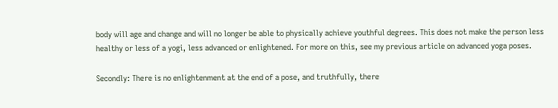body will age and change and will no longer be able to physically achieve youthful degrees. This does not make the person less healthy or less of a yogi, less advanced or enlightened. For more on this, see my previous article on advanced yoga poses.

Secondly: There is no enlightenment at the end of a pose, and truthfully, there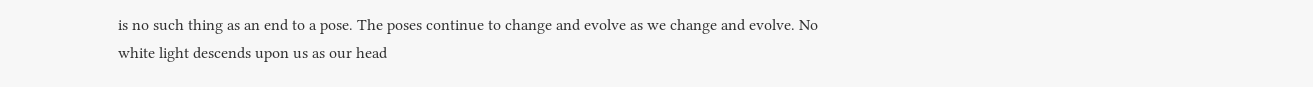is no such thing as an end to a pose. The poses continue to change and evolve as we change and evolve. No white light descends upon us as our head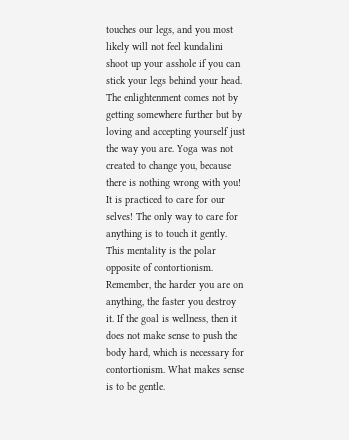touches our legs, and you most likely will not feel kundalini shoot up your asshole if you can stick your legs behind your head. The enlightenment comes not by getting somewhere further but by loving and accepting yourself just the way you are. Yoga was not created to change you, because there is nothing wrong with you! It is practiced to care for our selves! The only way to care for anything is to touch it gently. This mentality is the polar opposite of contortionism. Remember, the harder you are on anything, the faster you destroy it. If the goal is wellness, then it does not make sense to push the body hard, which is necessary for contortionism. What makes sense is to be gentle.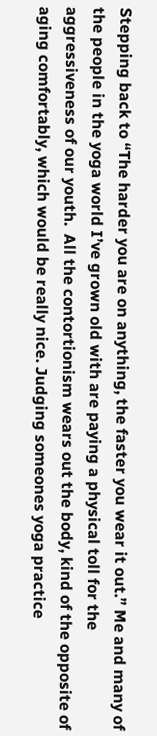Stepping back to “The harder you are on anything, the faster you wear it out.” Me and many of the people in the yoga world I’ve grown old with are paying a physical toll for the aggressiveness of our youth.  All the contortionism wears out the body, kind of the opposite of aging comfortably, which would be really nice. Judging someones yoga practice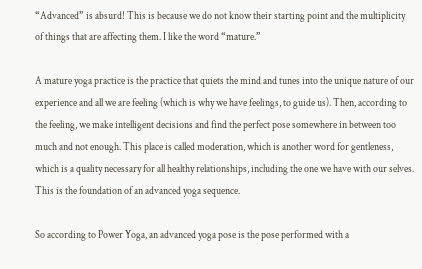“Advanced” is absurd! This is because we do not know their starting point and the multiplicity of things that are affecting them. I like the word “mature.”

A mature yoga practice is the practice that quiets the mind and tunes into the unique nature of our experience and all we are feeling (which is why we have feelings, to guide us). Then, according to the feeling, we make intelligent decisions and find the perfect pose somewhere in between too much and not enough. This place is called moderation, which is another word for gentleness, which is a quality necessary for all healthy relationships, including the one we have with our selves. This is the foundation of an advanced yoga sequence.

So according to Power Yoga, an advanced yoga pose is the pose performed with a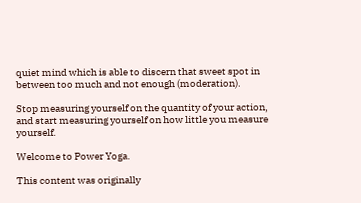quiet mind which is able to discern that sweet spot in between too much and not enough (moderation).

Stop measuring yourself on the quantity of your action, and start measuring yourself on how little you measure yourself.

Welcome to Power Yoga.

This content was originally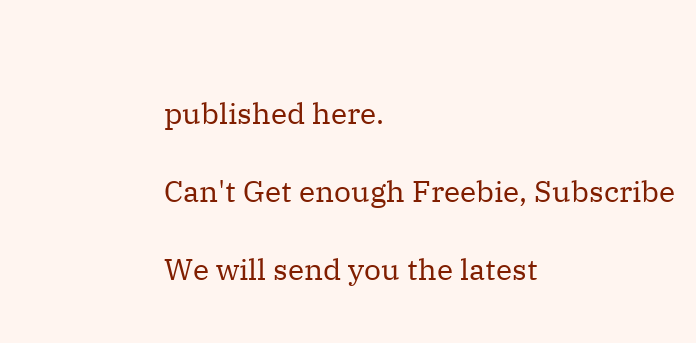published here.

Can't Get enough Freebie, Subscribe

We will send you the latest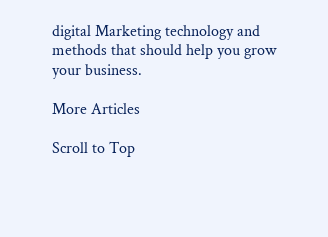digital Marketing technology and methods that should help you grow your business.

More Articles

Scroll to Top